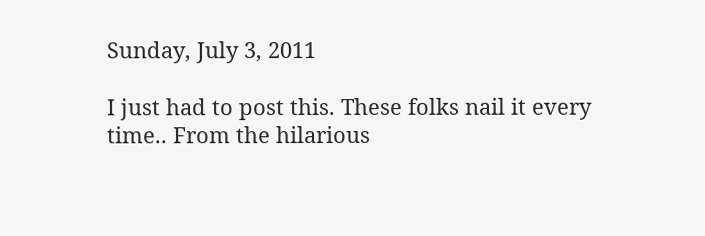Sunday, July 3, 2011

I just had to post this. These folks nail it every time.. From the hilarious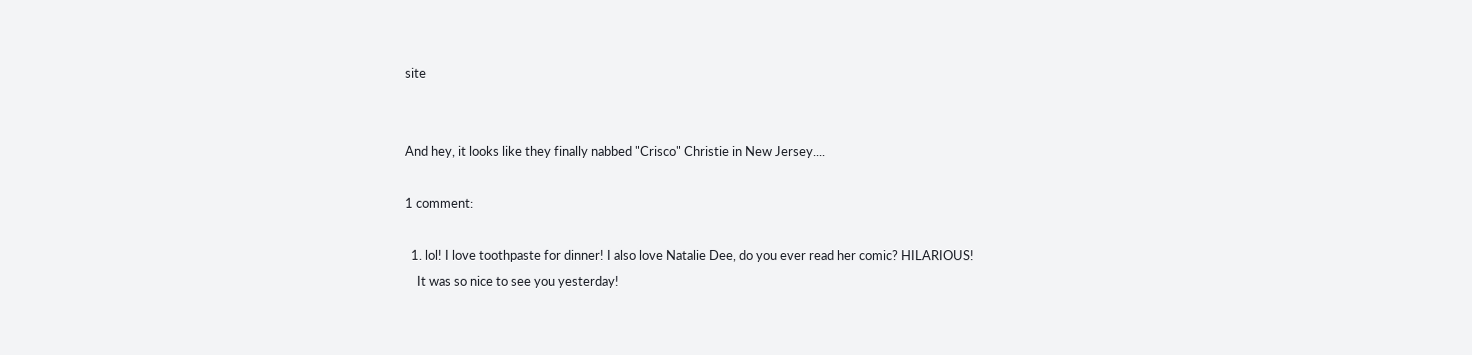site


And hey, it looks like they finally nabbed "Crisco" Christie in New Jersey....

1 comment:

  1. lol! I love toothpaste for dinner! I also love Natalie Dee, do you ever read her comic? HILARIOUS!
    It was so nice to see you yesterday!